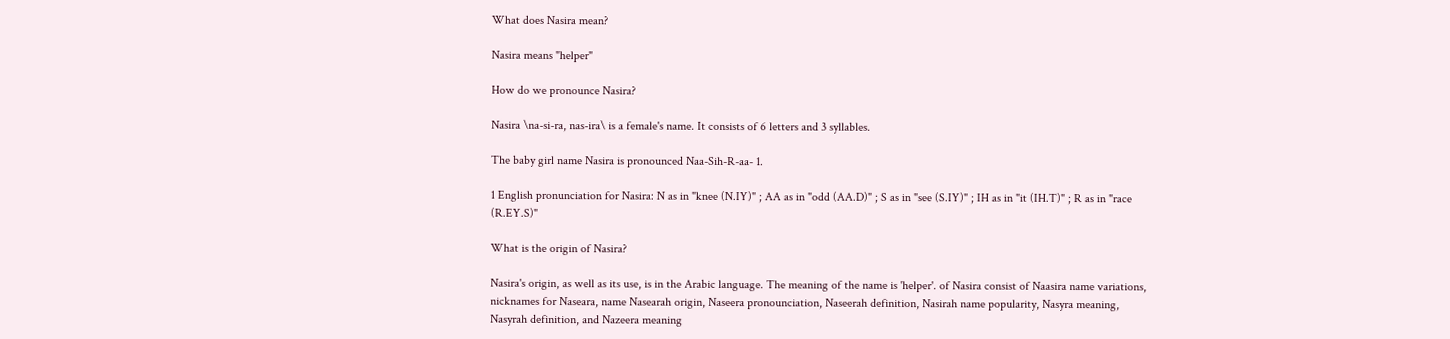What does Nasira mean?

Nasira means "helper"

How do we pronounce Nasira?

Nasira \na-si-ra, nas-ira\ is a female's name. It consists of 6 letters and 3 syllables.

The baby girl name Nasira is pronounced Naa-Sih-R-aa- 1.

1 English pronunciation for Nasira: N as in "knee (N.IY)" ; AA as in "odd (AA.D)" ; S as in "see (S.IY)" ; IH as in "it (IH.T)" ; R as in "race (R.EY.S)"

What is the origin of Nasira?

Nasira's origin, as well as its use, is in the Arabic language. The meaning of the name is 'helper'. of Nasira consist of Naasira name variations, nicknames for Naseara, name Nasearah origin, Naseera pronounciation, Naseerah definition, Nasirah name popularity, Nasyra meaning, Nasyrah definition, and Nazeera meaning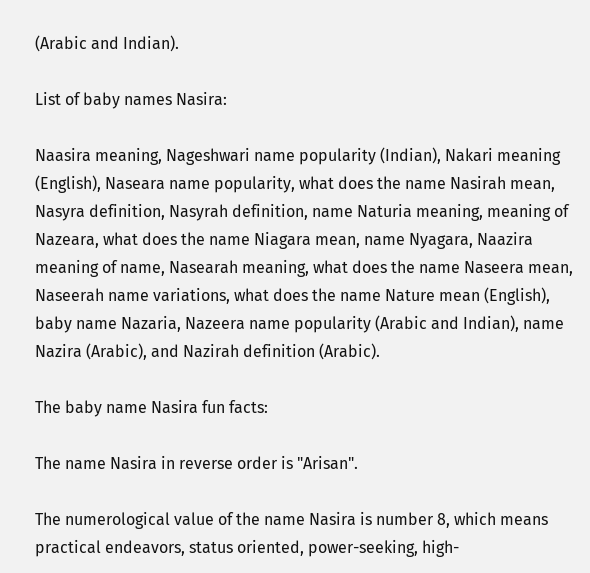(Arabic and Indian).

List of baby names Nasira:

Naasira meaning, Nageshwari name popularity (Indian), Nakari meaning (English), Naseara name popularity, what does the name Nasirah mean, Nasyra definition, Nasyrah definition, name Naturia meaning, meaning of Nazeara, what does the name Niagara mean, name Nyagara, Naazira meaning of name, Nasearah meaning, what does the name Naseera mean, Naseerah name variations, what does the name Nature mean (English), baby name Nazaria, Nazeera name popularity (Arabic and Indian), name Nazira (Arabic), and Nazirah definition (Arabic).

The baby name Nasira fun facts:

The name Nasira in reverse order is "Arisan".

The numerological value of the name Nasira is number 8, which means practical endeavors, status oriented, power-seeking, high-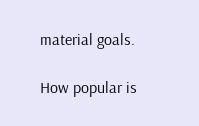material goals.

How popular is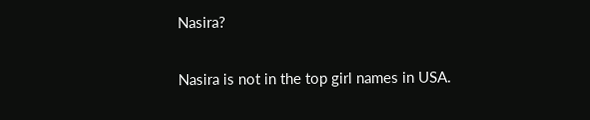Nasira?

Nasira is not in the top girl names in USA.